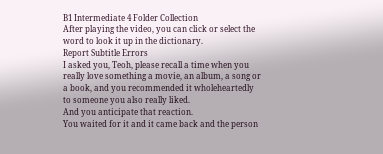B1 Intermediate 4 Folder Collection
After playing the video, you can click or select the word to look it up in the dictionary.
Report Subtitle Errors
I asked you, Teoh, please recall a time when you really love something a movie, an album, a song or a book, and you recommended it wholeheartedly to someone you also really liked.
And you anticipate that reaction.
You waited for it and it came back and the person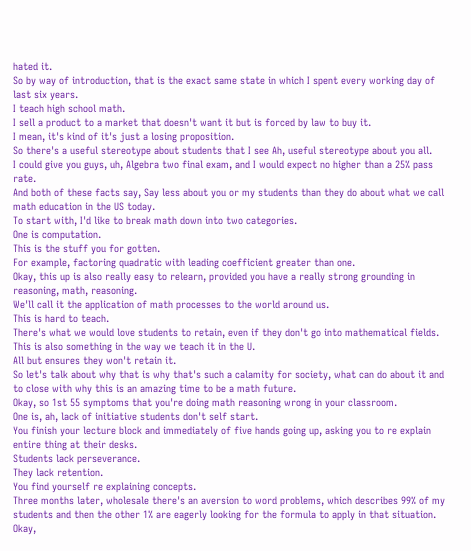hated it.
So by way of introduction, that is the exact same state in which I spent every working day of last six years.
I teach high school math.
I sell a product to a market that doesn't want it but is forced by law to buy it.
I mean, it's kind of it's just a losing proposition.
So there's a useful stereotype about students that I see Ah, useful stereotype about you all.
I could give you guys, uh, Algebra two final exam, and I would expect no higher than a 25% pass rate.
And both of these facts say, Say less about you or my students than they do about what we call math education in the US today.
To start with, I'd like to break math down into two categories.
One is computation.
This is the stuff you for gotten.
For example, factoring quadratic with leading coefficient greater than one.
Okay, this up is also really easy to relearn, provided you have a really strong grounding in reasoning, math, reasoning.
We'll call it the application of math processes to the world around us.
This is hard to teach.
There's what we would love students to retain, even if they don't go into mathematical fields.
This is also something in the way we teach it in the U.
All but ensures they won't retain it.
So let's talk about why that is why that's such a calamity for society, what can do about it and to close with why this is an amazing time to be a math future.
Okay, so 1st 55 symptoms that you're doing math reasoning wrong in your classroom.
One is, ah, lack of initiative students don't self start.
You finish your lecture block and immediately of five hands going up, asking you to re explain entire thing at their desks.
Students lack perseverance.
They lack retention.
You find yourself re explaining concepts.
Three months later, wholesale there's an aversion to word problems, which describes 99% of my students and then the other 1% are eagerly looking for the formula to apply in that situation.
Okay,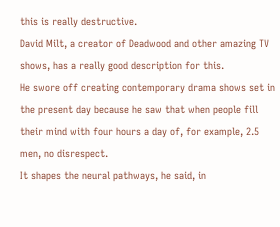this is really destructive.
David Milt, a creator of Deadwood and other amazing TV shows, has a really good description for this.
He swore off creating contemporary drama shows set in the present day because he saw that when people fill their mind with four hours a day of, for example, 2.5 men, no disrespect.
It shapes the neural pathways, he said, in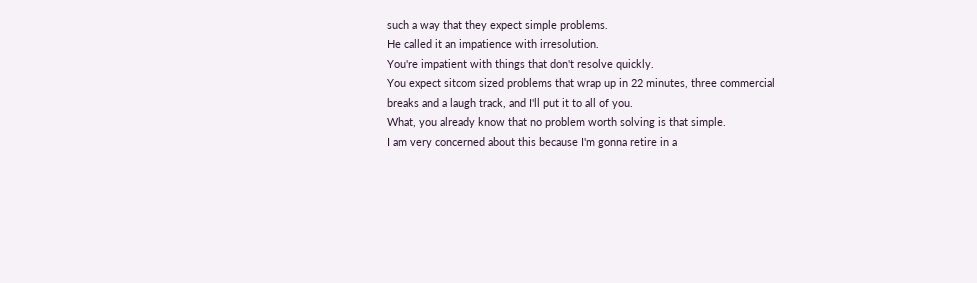such a way that they expect simple problems.
He called it an impatience with irresolution.
You're impatient with things that don't resolve quickly.
You expect sitcom sized problems that wrap up in 22 minutes, three commercial breaks and a laugh track, and I'll put it to all of you.
What, you already know that no problem worth solving is that simple.
I am very concerned about this because I'm gonna retire in a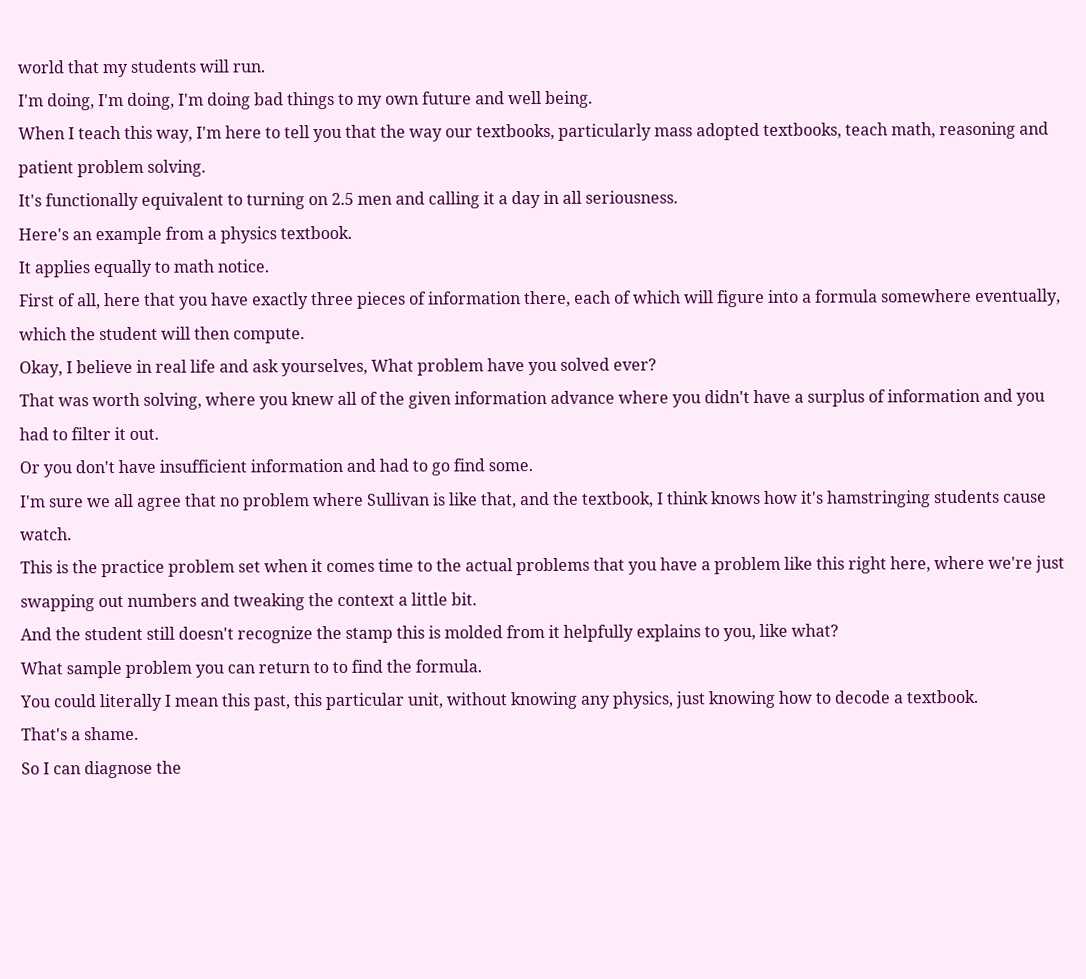world that my students will run.
I'm doing, I'm doing, I'm doing bad things to my own future and well being.
When I teach this way, I'm here to tell you that the way our textbooks, particularly mass adopted textbooks, teach math, reasoning and patient problem solving.
It's functionally equivalent to turning on 2.5 men and calling it a day in all seriousness.
Here's an example from a physics textbook.
It applies equally to math notice.
First of all, here that you have exactly three pieces of information there, each of which will figure into a formula somewhere eventually, which the student will then compute.
Okay, I believe in real life and ask yourselves, What problem have you solved ever?
That was worth solving, where you knew all of the given information advance where you didn't have a surplus of information and you had to filter it out.
Or you don't have insufficient information and had to go find some.
I'm sure we all agree that no problem where Sullivan is like that, and the textbook, I think knows how it's hamstringing students cause watch.
This is the practice problem set when it comes time to the actual problems that you have a problem like this right here, where we're just swapping out numbers and tweaking the context a little bit.
And the student still doesn't recognize the stamp this is molded from it helpfully explains to you, like what?
What sample problem you can return to to find the formula.
You could literally I mean this past, this particular unit, without knowing any physics, just knowing how to decode a textbook.
That's a shame.
So I can diagnose the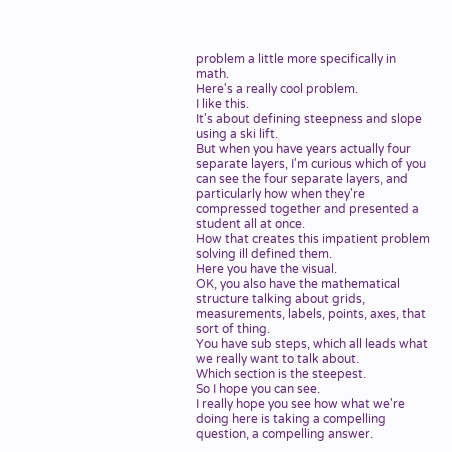problem a little more specifically in math.
Here's a really cool problem.
I like this.
It's about defining steepness and slope using a ski lift.
But when you have years actually four separate layers, I'm curious which of you can see the four separate layers, and particularly how when they're compressed together and presented a student all at once.
How that creates this impatient problem solving ill defined them.
Here you have the visual.
OK, you also have the mathematical structure talking about grids, measurements, labels, points, axes, that sort of thing.
You have sub steps, which all leads what we really want to talk about.
Which section is the steepest.
So I hope you can see.
I really hope you see how what we're doing here is taking a compelling question, a compelling answer.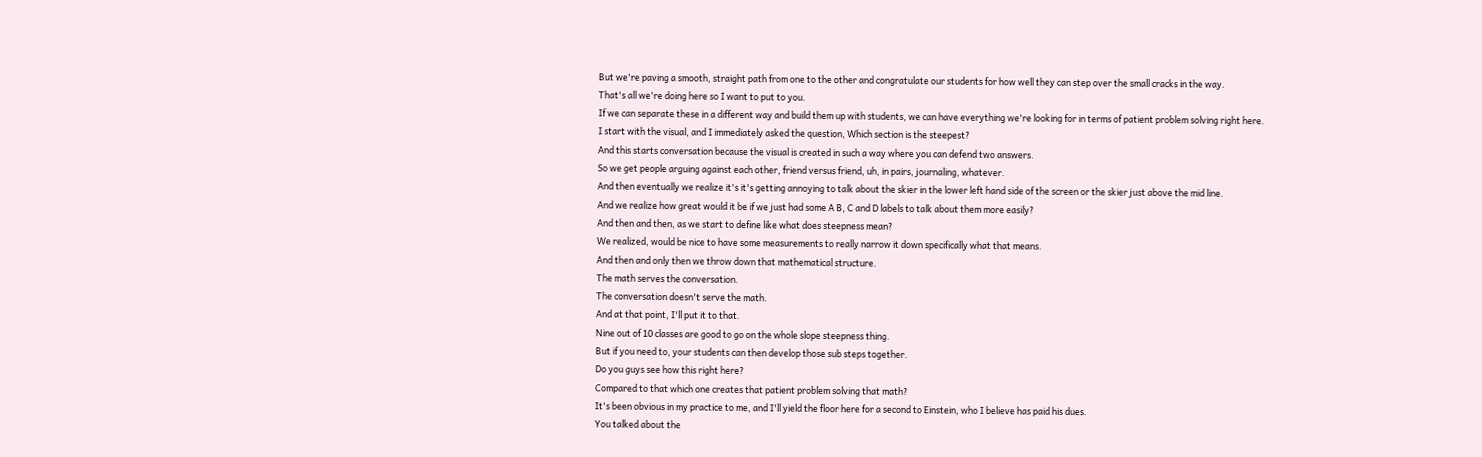But we're paving a smooth, straight path from one to the other and congratulate our students for how well they can step over the small cracks in the way.
That's all we're doing here so I want to put to you.
If we can separate these in a different way and build them up with students, we can have everything we're looking for in terms of patient problem solving right here.
I start with the visual, and I immediately asked the question, Which section is the steepest?
And this starts conversation because the visual is created in such a way where you can defend two answers.
So we get people arguing against each other, friend versus friend, uh, in pairs, journaling, whatever.
And then eventually we realize it's it's getting annoying to talk about the skier in the lower left hand side of the screen or the skier just above the mid line.
And we realize how great would it be if we just had some A B, C and D labels to talk about them more easily?
And then and then, as we start to define like what does steepness mean?
We realized, would be nice to have some measurements to really narrow it down specifically what that means.
And then and only then we throw down that mathematical structure.
The math serves the conversation.
The conversation doesn't serve the math.
And at that point, I'll put it to that.
Nine out of 10 classes are good to go on the whole slope steepness thing.
But if you need to, your students can then develop those sub steps together.
Do you guys see how this right here?
Compared to that which one creates that patient problem solving that math?
It's been obvious in my practice to me, and I'll yield the floor here for a second to Einstein, who I believe has paid his dues.
You talked about the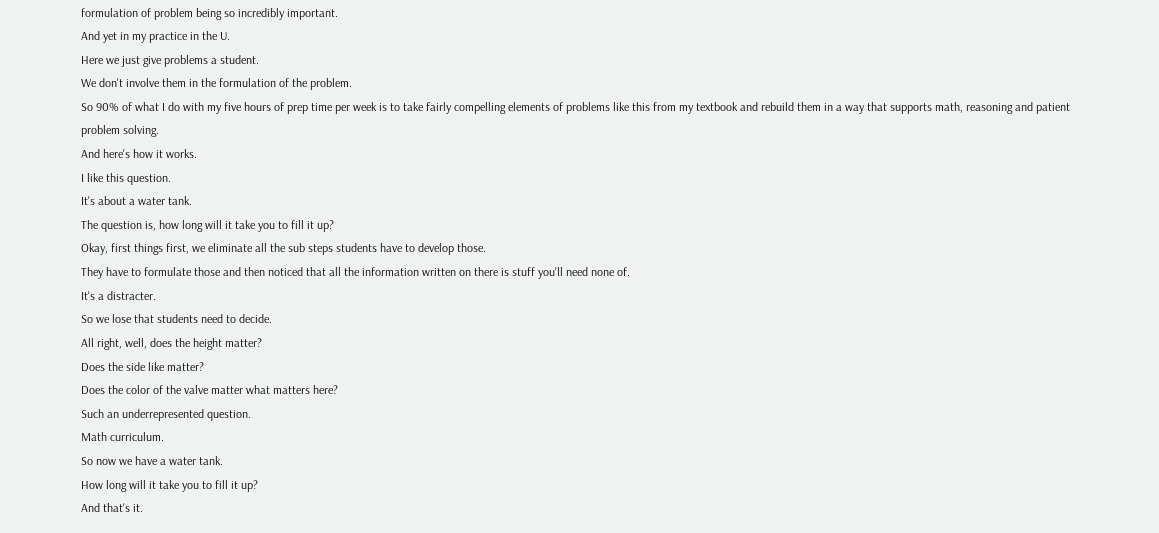formulation of problem being so incredibly important.
And yet in my practice in the U.
Here we just give problems a student.
We don't involve them in the formulation of the problem.
So 90% of what I do with my five hours of prep time per week is to take fairly compelling elements of problems like this from my textbook and rebuild them in a way that supports math, reasoning and patient problem solving.
And here's how it works.
I like this question.
It's about a water tank.
The question is, how long will it take you to fill it up?
Okay, first things first, we eliminate all the sub steps students have to develop those.
They have to formulate those and then noticed that all the information written on there is stuff you'll need none of.
It's a distracter.
So we lose that students need to decide.
All right, well, does the height matter?
Does the side like matter?
Does the color of the valve matter what matters here?
Such an underrepresented question.
Math curriculum.
So now we have a water tank.
How long will it take you to fill it up?
And that's it.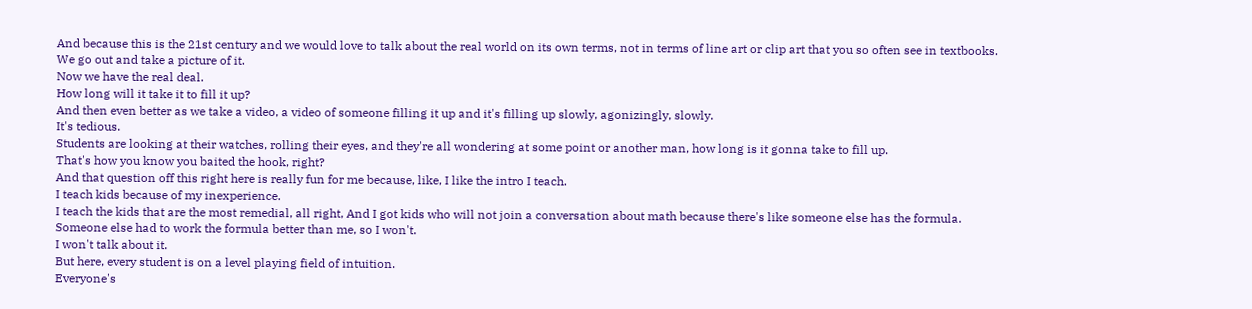And because this is the 21st century and we would love to talk about the real world on its own terms, not in terms of line art or clip art that you so often see in textbooks.
We go out and take a picture of it.
Now we have the real deal.
How long will it take it to fill it up?
And then even better as we take a video, a video of someone filling it up and it's filling up slowly, agonizingly, slowly.
It's tedious.
Students are looking at their watches, rolling their eyes, and they're all wondering at some point or another man, how long is it gonna take to fill up.
That's how you know you baited the hook, right?
And that question off this right here is really fun for me because, like, I like the intro I teach.
I teach kids because of my inexperience.
I teach the kids that are the most remedial, all right, And I got kids who will not join a conversation about math because there's like someone else has the formula.
Someone else had to work the formula better than me, so I won't.
I won't talk about it.
But here, every student is on a level playing field of intuition.
Everyone's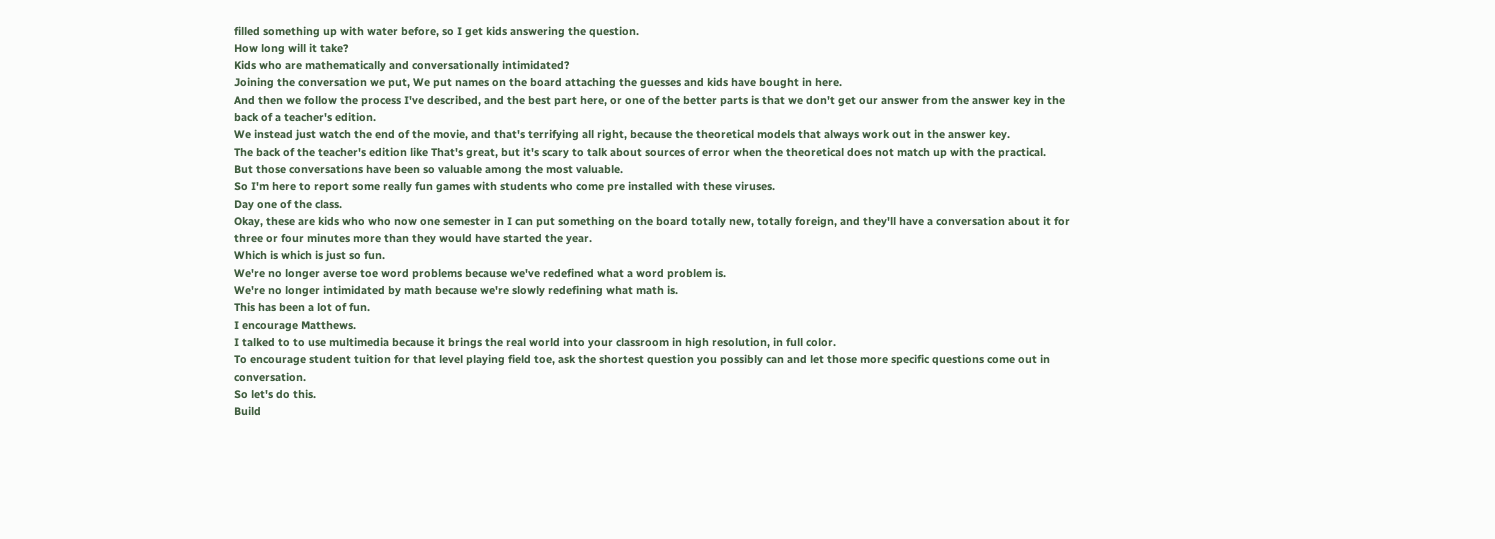filled something up with water before, so I get kids answering the question.
How long will it take?
Kids who are mathematically and conversationally intimidated?
Joining the conversation we put, We put names on the board attaching the guesses and kids have bought in here.
And then we follow the process I've described, and the best part here, or one of the better parts is that we don't get our answer from the answer key in the back of a teacher's edition.
We instead just watch the end of the movie, and that's terrifying all right, because the theoretical models that always work out in the answer key.
The back of the teacher's edition like That's great, but it's scary to talk about sources of error when the theoretical does not match up with the practical.
But those conversations have been so valuable among the most valuable.
So I'm here to report some really fun games with students who come pre installed with these viruses.
Day one of the class.
Okay, these are kids who who now one semester in I can put something on the board totally new, totally foreign, and they'll have a conversation about it for three or four minutes more than they would have started the year.
Which is which is just so fun.
We're no longer averse toe word problems because we've redefined what a word problem is.
We're no longer intimidated by math because we're slowly redefining what math is.
This has been a lot of fun.
I encourage Matthews.
I talked to to use multimedia because it brings the real world into your classroom in high resolution, in full color.
To encourage student tuition for that level playing field toe, ask the shortest question you possibly can and let those more specific questions come out in conversation.
So let's do this.
Build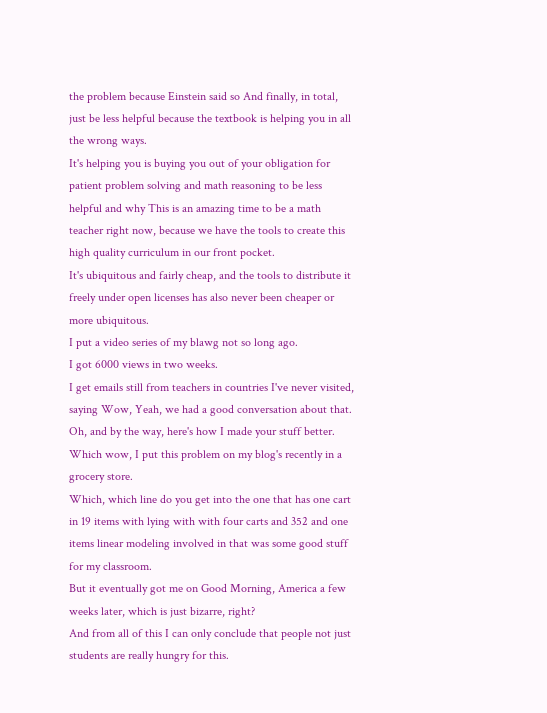the problem because Einstein said so And finally, in total, just be less helpful because the textbook is helping you in all the wrong ways.
It's helping you is buying you out of your obligation for patient problem solving and math reasoning to be less helpful and why This is an amazing time to be a math teacher right now, because we have the tools to create this high quality curriculum in our front pocket.
It's ubiquitous and fairly cheap, and the tools to distribute it freely under open licenses has also never been cheaper or more ubiquitous.
I put a video series of my blawg not so long ago.
I got 6000 views in two weeks.
I get emails still from teachers in countries I've never visited, saying Wow, Yeah, we had a good conversation about that.
Oh, and by the way, here's how I made your stuff better.
Which wow, I put this problem on my blog's recently in a grocery store.
Which, which line do you get into the one that has one cart in 19 items with lying with with four carts and 352 and one items linear modeling involved in that was some good stuff for my classroom.
But it eventually got me on Good Morning, America a few weeks later, which is just bizarre, right?
And from all of this I can only conclude that people not just students are really hungry for this.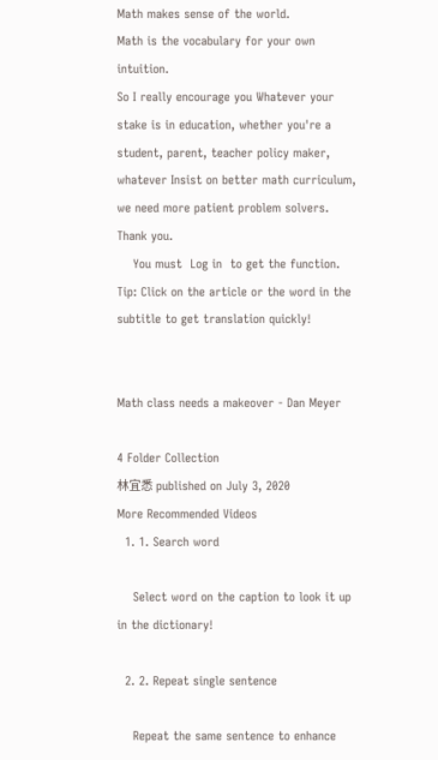Math makes sense of the world.
Math is the vocabulary for your own intuition.
So I really encourage you Whatever your stake is in education, whether you're a student, parent, teacher policy maker, whatever Insist on better math curriculum, we need more patient problem solvers.
Thank you.
    You must  Log in  to get the function.
Tip: Click on the article or the word in the subtitle to get translation quickly!


Math class needs a makeover - Dan Meyer

4 Folder Collection
林宜悉 published on July 3, 2020
More Recommended Videos
  1. 1. Search word

    Select word on the caption to look it up in the dictionary!

  2. 2. Repeat single sentence

    Repeat the same sentence to enhance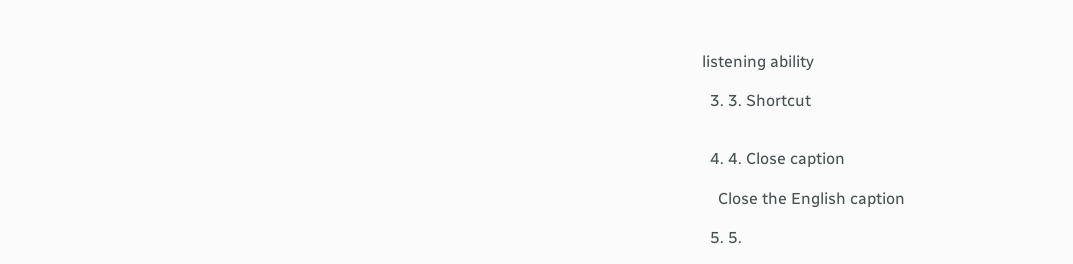listening ability

  3. 3. Shortcut


  4. 4. Close caption

    Close the English caption

  5. 5.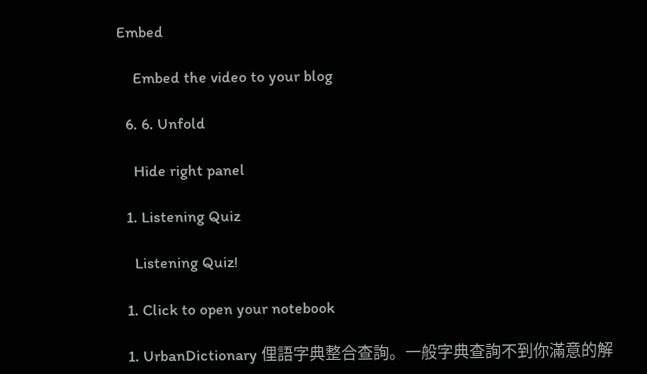Embed

    Embed the video to your blog

  6. 6. Unfold

    Hide right panel

  1. Listening Quiz

    Listening Quiz!

  1. Click to open your notebook

  1. UrbanDictionary 俚語字典整合查詢。一般字典查詢不到你滿意的解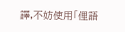譯,不妨使用「俚語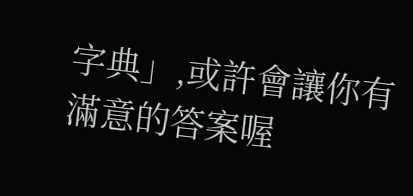字典」,或許會讓你有滿意的答案喔